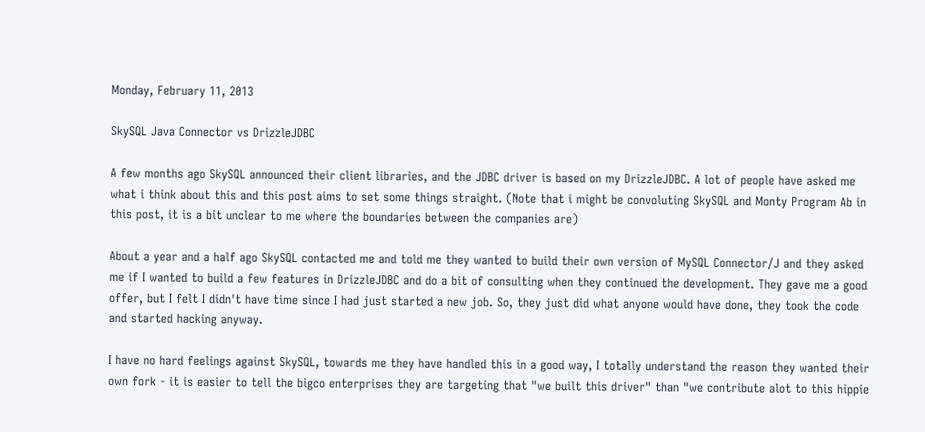Monday, February 11, 2013

SkySQL Java Connector vs DrizzleJDBC

A few months ago SkySQL announced their client libraries, and the JDBC driver is based on my DrizzleJDBC. A lot of people have asked me what i think about this and this post aims to set some things straight. (Note that i might be convoluting SkySQL and Monty Program Ab in this post, it is a bit unclear to me where the boundaries between the companies are)

About a year and a half ago SkySQL contacted me and told me they wanted to build their own version of MySQL Connector/J and they asked me if I wanted to build a few features in DrizzleJDBC and do a bit of consulting when they continued the development. They gave me a good offer, but I felt I didn't have time since I had just started a new job. So, they just did what anyone would have done, they took the code and started hacking anyway.

I have no hard feelings against SkySQL, towards me they have handled this in a good way, I totally understand the reason they wanted their own fork - it is easier to tell the bigco enterprises they are targeting that "we built this driver" than "we contribute alot to this hippie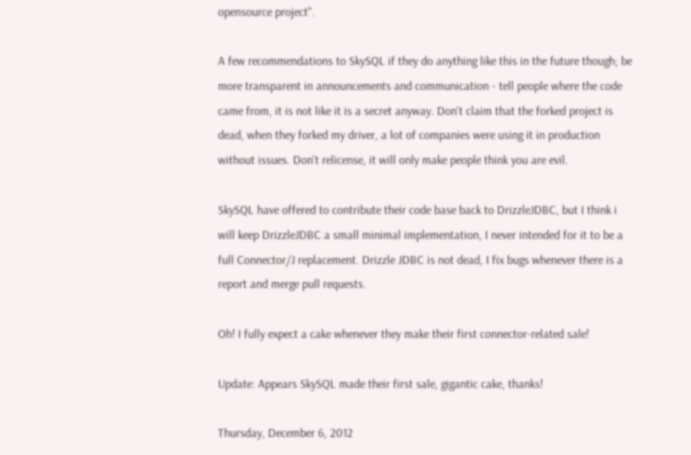opensource project".

A few recommendations to SkySQL if they do anything like this in the future though; be more transparent in announcements and communication - tell people where the code came from, it is not like it is a secret anyway. Don't claim that the forked project is dead, when they forked my driver, a lot of companies were using it in production without issues. Don't relicense, it will only make people think you are evil.

SkySQL have offered to contribute their code base back to DrizzleJDBC, but I think i will keep DrizzleJDBC a small minimal implementation, I never intended for it to be a full Connector/J replacement. Drizzle JDBC is not dead, I fix bugs whenever there is a report and merge pull requests.

Oh! I fully expect a cake whenever they make their first connector-related sale!

Update: Appears SkySQL made their first sale, gigantic cake, thanks!

Thursday, December 6, 2012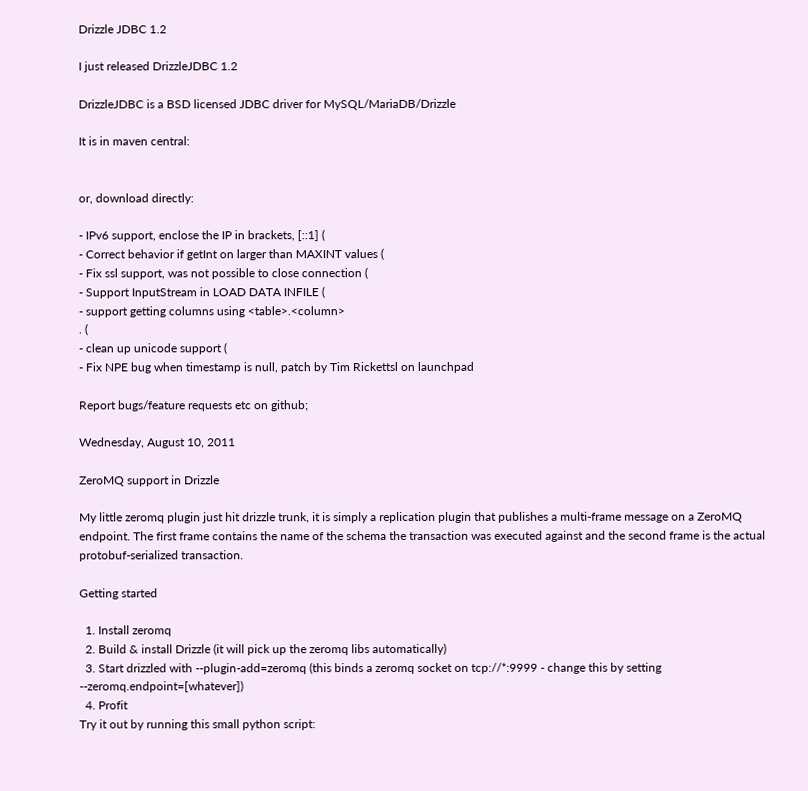Drizzle JDBC 1.2

I just released DrizzleJDBC 1.2

DrizzleJDBC is a BSD licensed JDBC driver for MySQL/MariaDB/Drizzle

It is in maven central:


or, download directly:

- IPv6 support, enclose the IP in brackets, [::1] (
- Correct behavior if getInt on larger than MAXINT values (
- Fix ssl support, was not possible to close connection (
- Support InputStream in LOAD DATA INFILE (
- support getting columns using <table>.<column>
. (
- clean up unicode support (
- Fix NPE bug when timestamp is null, patch by Tim Rickettsl on launchpad

Report bugs/feature requests etc on github;

Wednesday, August 10, 2011

ZeroMQ support in Drizzle

My little zeromq plugin just hit drizzle trunk, it is simply a replication plugin that publishes a multi-frame message on a ZeroMQ endpoint. The first frame contains the name of the schema the transaction was executed against and the second frame is the actual protobuf-serialized transaction.

Getting started

  1. Install zeromq
  2. Build & install Drizzle (it will pick up the zeromq libs automatically)
  3. Start drizzled with --plugin-add=zeromq (this binds a zeromq socket on tcp://*:9999 - change this by setting --zeromq.endpoint=[whatever])
  4. Profit
Try it out by running this small python script: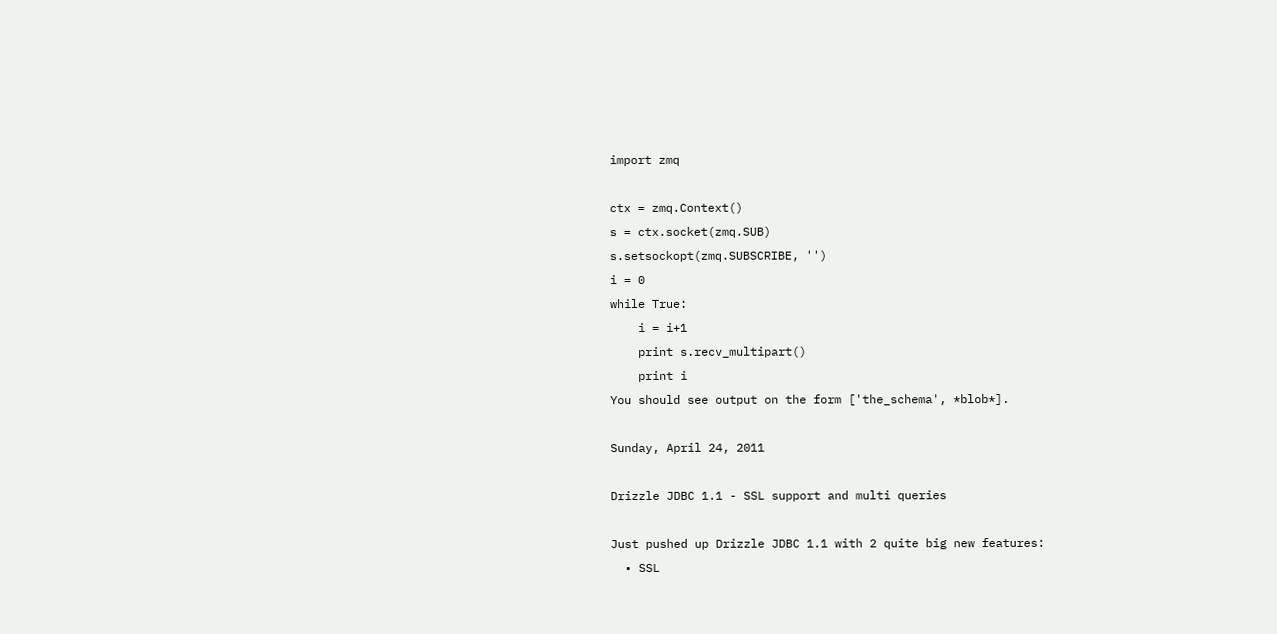import zmq

ctx = zmq.Context()
s = ctx.socket(zmq.SUB)
s.setsockopt(zmq.SUBSCRIBE, '')
i = 0
while True:
    i = i+1
    print s.recv_multipart()
    print i
You should see output on the form ['the_schema', *blob*].

Sunday, April 24, 2011

Drizzle JDBC 1.1 - SSL support and multi queries

Just pushed up Drizzle JDBC 1.1 with 2 quite big new features:
  • SSL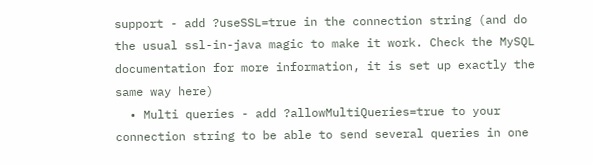support - add ?useSSL=true in the connection string (and do the usual ssl-in-java magic to make it work. Check the MySQL documentation for more information, it is set up exactly the same way here)
  • Multi queries - add ?allowMultiQueries=true to your connection string to be able to send several queries in one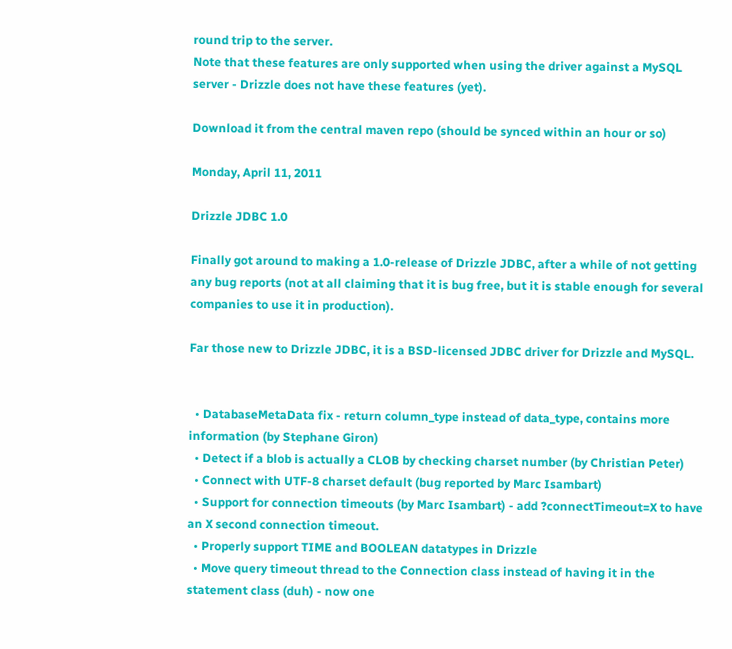round trip to the server.
Note that these features are only supported when using the driver against a MySQL server - Drizzle does not have these features (yet).

Download it from the central maven repo (should be synced within an hour or so)

Monday, April 11, 2011

Drizzle JDBC 1.0

Finally got around to making a 1.0-release of Drizzle JDBC, after a while of not getting any bug reports (not at all claiming that it is bug free, but it is stable enough for several companies to use it in production).

Far those new to Drizzle JDBC, it is a BSD-licensed JDBC driver for Drizzle and MySQL.


  • DatabaseMetaData fix - return column_type instead of data_type, contains more information (by Stephane Giron)
  • Detect if a blob is actually a CLOB by checking charset number (by Christian Peter)
  • Connect with UTF-8 charset default (bug reported by Marc Isambart)
  • Support for connection timeouts (by Marc Isambart) - add ?connectTimeout=X to have an X second connection timeout.
  • Properly support TIME and BOOLEAN datatypes in Drizzle
  • Move query timeout thread to the Connection class instead of having it in the statement class (duh) - now one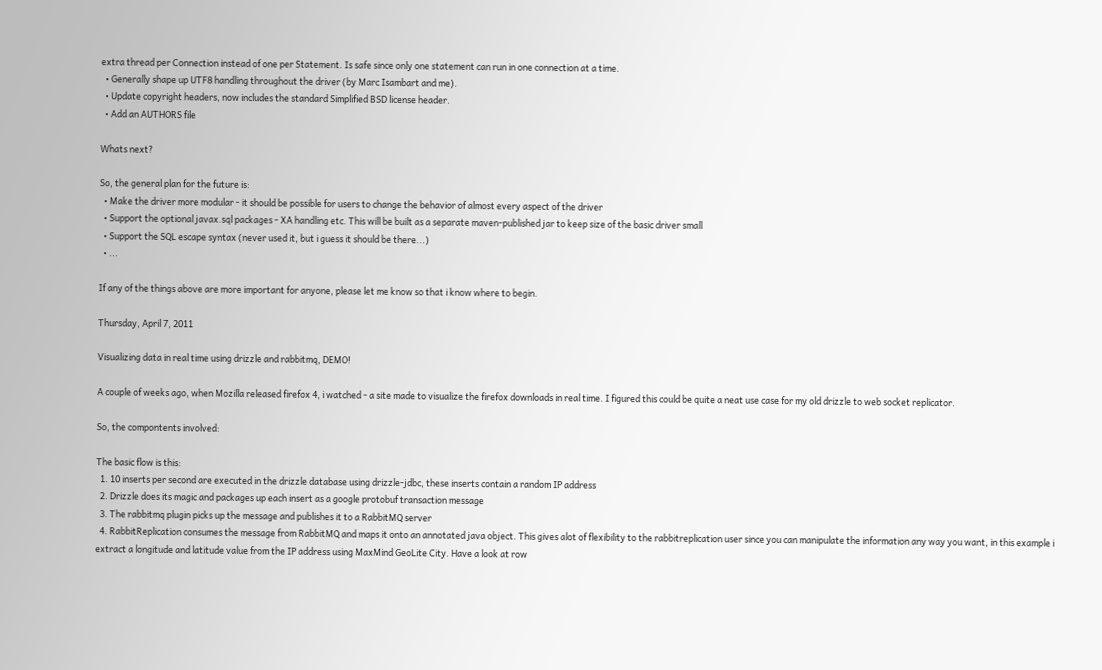extra thread per Connection instead of one per Statement. Is safe since only one statement can run in one connection at a time.
  • Generally shape up UTF8 handling throughout the driver (by Marc Isambart and me).
  • Update copyright headers, now includes the standard Simplified BSD license header.
  • Add an AUTHORS file

Whats next?

So, the general plan for the future is:
  • Make the driver more modular - it should be possible for users to change the behavior of almost every aspect of the driver
  • Support the optional javax.sql packages - XA handling etc. This will be built as a separate maven-published jar to keep size of the basic driver small
  • Support the SQL escape syntax (never used it, but i guess it should be there...)
  • ...

If any of the things above are more important for anyone, please let me know so that i know where to begin.

Thursday, April 7, 2011

Visualizing data in real time using drizzle and rabbitmq, DEMO!

A couple of weeks ago, when Mozilla released firefox 4, i watched - a site made to visualize the firefox downloads in real time. I figured this could be quite a neat use case for my old drizzle to web socket replicator.

So, the compontents involved:

The basic flow is this:
  1. 10 inserts per second are executed in the drizzle database using drizzle-jdbc, these inserts contain a random IP address
  2. Drizzle does its magic and packages up each insert as a google protobuf transaction message
  3. The rabbitmq plugin picks up the message and publishes it to a RabbitMQ server
  4. RabbitReplication consumes the message from RabbitMQ and maps it onto an annotated java object. This gives alot of flexibility to the rabbitreplication user since you can manipulate the information any way you want, in this example i extract a longitude and latitude value from the IP address using MaxMind GeoLite City. Have a look at row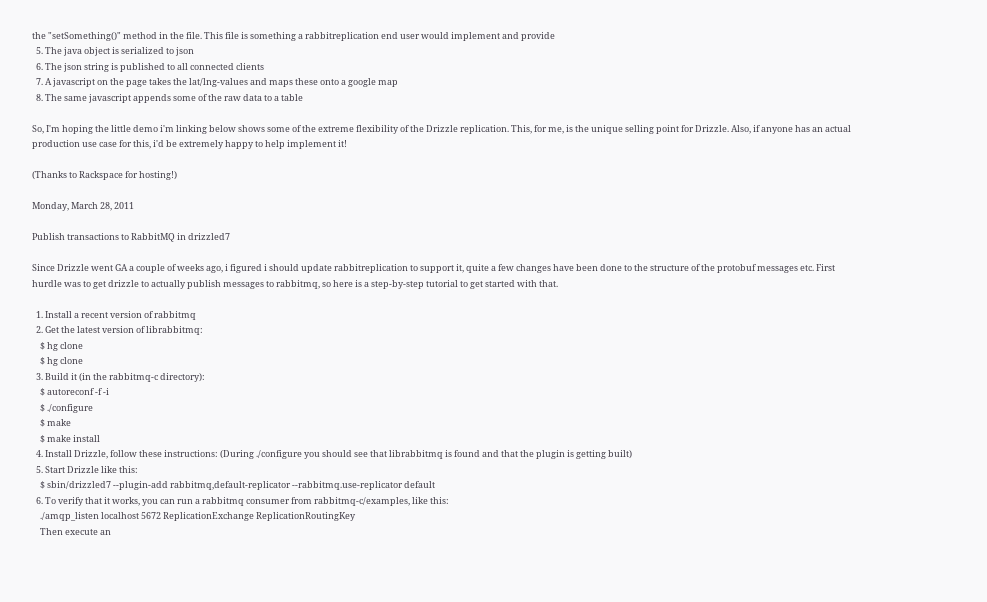the "setSomething()" method in the file. This file is something a rabbitreplication end user would implement and provide
  5. The java object is serialized to json
  6. The json string is published to all connected clients
  7. A javascript on the page takes the lat/lng-values and maps these onto a google map
  8. The same javascript appends some of the raw data to a table

So, I'm hoping the little demo i'm linking below shows some of the extreme flexibility of the Drizzle replication. This, for me, is the unique selling point for Drizzle. Also, if anyone has an actual production use case for this, i'd be extremely happy to help implement it!

(Thanks to Rackspace for hosting!)

Monday, March 28, 2011

Publish transactions to RabbitMQ in drizzled7

Since Drizzle went GA a couple of weeks ago, i figured i should update rabbitreplication to support it, quite a few changes have been done to the structure of the protobuf messages etc. First hurdle was to get drizzle to actually publish messages to rabbitmq, so here is a step-by-step tutorial to get started with that.

  1. Install a recent version of rabbitmq
  2. Get the latest version of librabbitmq:
    $ hg clone
    $ hg clone
  3. Build it (in the rabbitmq-c directory):
    $ autoreconf -f -i
    $ ./configure
    $ make
    $ make install
  4. Install Drizzle, follow these instructions: (During ./configure you should see that librabbitmq is found and that the plugin is getting built)
  5. Start Drizzle like this:
    $ sbin/drizzled7 --plugin-add rabbitmq,default-replicator --rabbitmq.use-replicator default
  6. To verify that it works, you can run a rabbitmq consumer from rabbitmq-c/examples, like this:
    ./amqp_listen localhost 5672 ReplicationExchange ReplicationRoutingKey
    Then execute an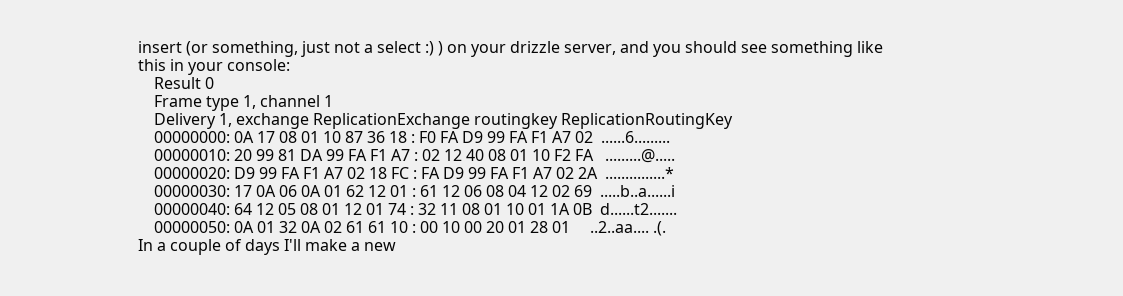insert (or something, just not a select :) ) on your drizzle server, and you should see something like this in your console:
    Result 0
    Frame type 1, channel 1
    Delivery 1, exchange ReplicationExchange routingkey ReplicationRoutingKey
    00000000: 0A 17 08 01 10 87 36 18 : F0 FA D9 99 FA F1 A7 02  ......6.........
    00000010: 20 99 81 DA 99 FA F1 A7 : 02 12 40 08 01 10 F2 FA   .........@.....
    00000020: D9 99 FA F1 A7 02 18 FC : FA D9 99 FA F1 A7 02 2A  ...............*
    00000030: 17 0A 06 0A 01 62 12 01 : 61 12 06 08 04 12 02 69  .....b..a......i
    00000040: 64 12 05 08 01 12 01 74 : 32 11 08 01 10 01 1A 0B  d......t2.......
    00000050: 0A 01 32 0A 02 61 61 10 : 00 10 00 20 01 28 01     ..2..aa.... .(.
In a couple of days I'll make a new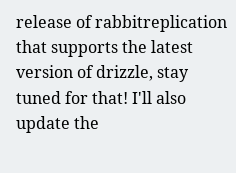release of rabbitreplication that supports the latest version of drizzle, stay tuned for that! I'll also update the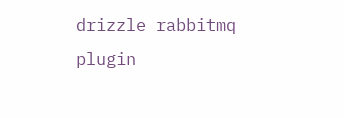drizzle rabbitmq plugin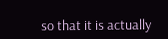so that it is actually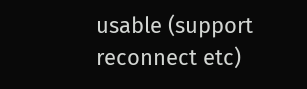usable (support reconnect etc)